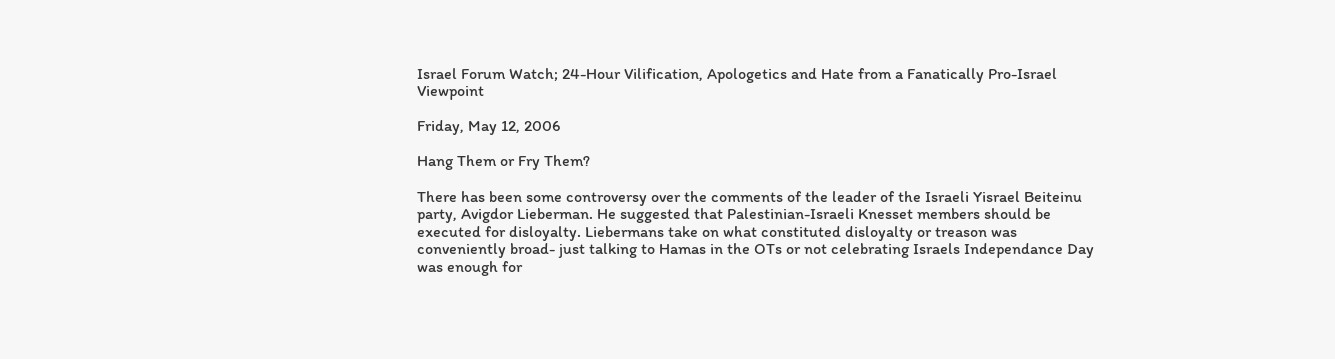Israel Forum Watch; 24-Hour Vilification, Apologetics and Hate from a Fanatically Pro-Israel Viewpoint

Friday, May 12, 2006

Hang Them or Fry Them?

There has been some controversy over the comments of the leader of the Israeli Yisrael Beiteinu party, Avigdor Lieberman. He suggested that Palestinian-Israeli Knesset members should be executed for disloyalty. Liebermans take on what constituted disloyalty or treason was conveniently broad- just talking to Hamas in the OTs or not celebrating Israels Independance Day was enough for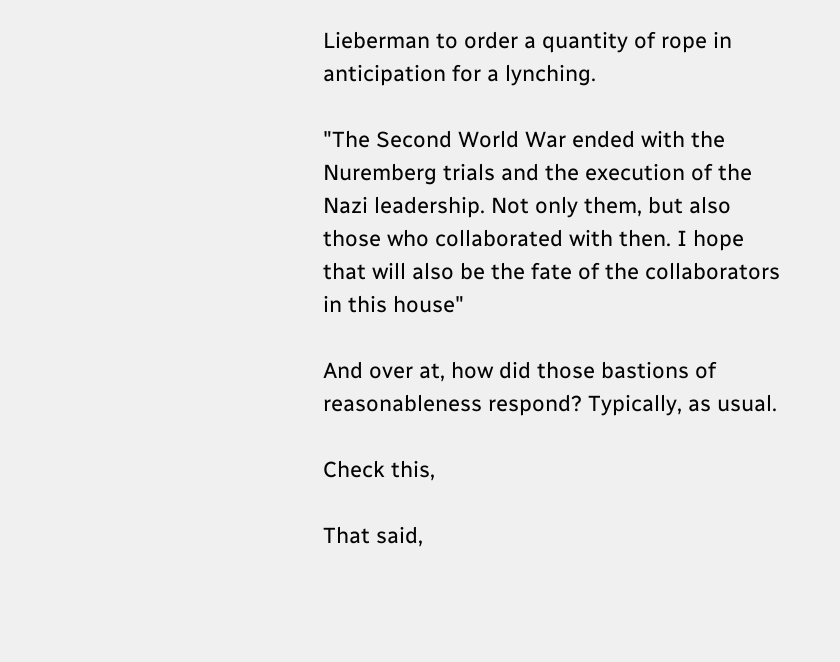Lieberman to order a quantity of rope in anticipation for a lynching.

"The Second World War ended with the Nuremberg trials and the execution of the Nazi leadership. Not only them, but also those who collaborated with then. I hope that will also be the fate of the collaborators in this house"

And over at, how did those bastions of reasonableness respond? Typically, as usual.

Check this,

That said,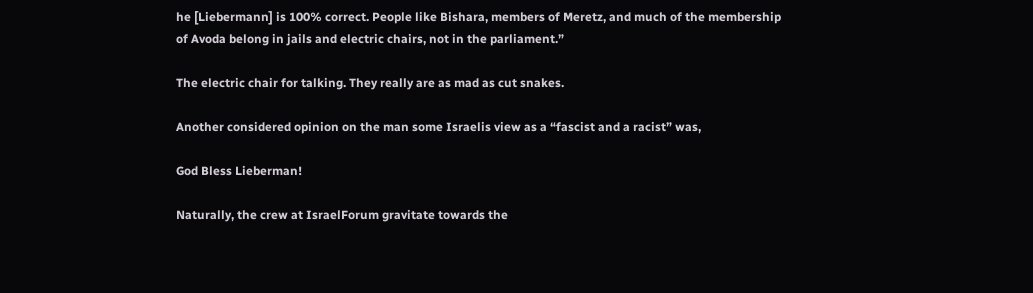he [Liebermann] is 100% correct. People like Bishara, members of Meretz, and much of the membership of Avoda belong in jails and electric chairs, not in the parliament.”

The electric chair for talking. They really are as mad as cut snakes.

Another considered opinion on the man some Israelis view as a “fascist and a racist” was,

God Bless Lieberman!

Naturally, the crew at IsraelForum gravitate towards the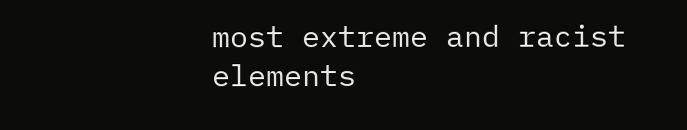most extreme and racist elements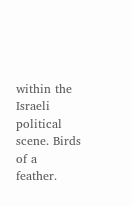within the Israeli political scene. Birds of a feather.